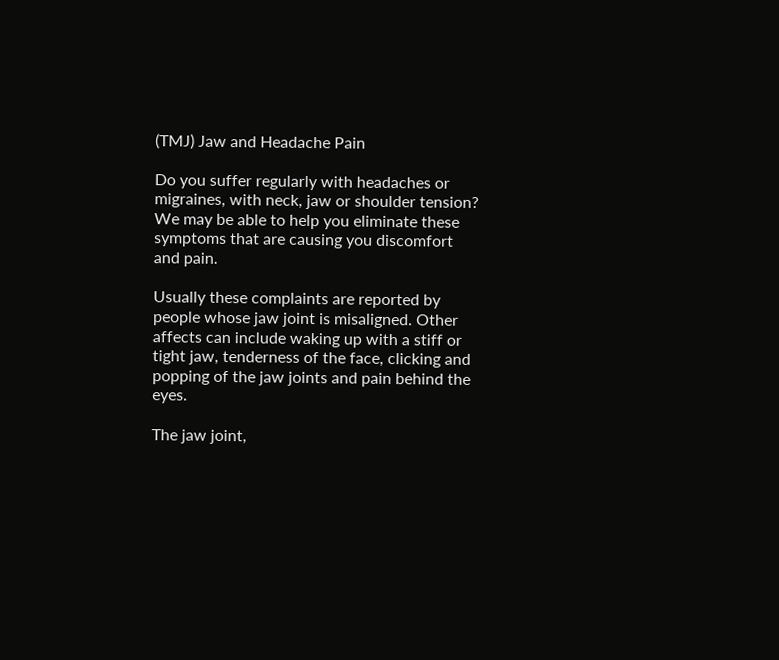(TMJ) Jaw and Headache Pain

Do you suffer regularly with headaches or migraines, with neck, jaw or shoulder tension? We may be able to help you eliminate these symptoms that are causing you discomfort and pain.

Usually these complaints are reported by people whose jaw joint is misaligned. Other affects can include waking up with a stiff or tight jaw, tenderness of the face, clicking and popping of the jaw joints and pain behind the eyes.

The jaw joint,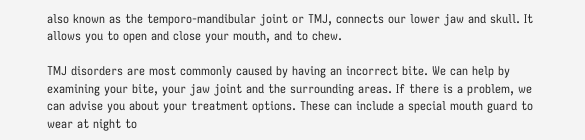also known as the temporo-mandibular joint or TMJ, connects our lower jaw and skull. It allows you to open and close your mouth, and to chew.

TMJ disorders are most commonly caused by having an incorrect bite. We can help by examining your bite, your jaw joint and the surrounding areas. If there is a problem, we can advise you about your treatment options. These can include a special mouth guard to wear at night to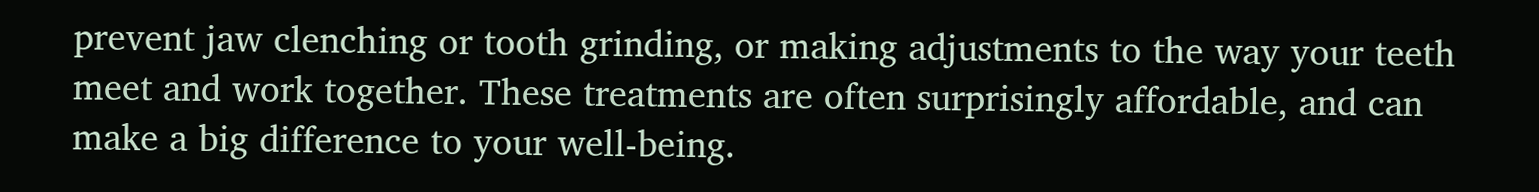prevent jaw clenching or tooth grinding, or making adjustments to the way your teeth meet and work together. These treatments are often surprisingly affordable, and can make a big difference to your well-being.